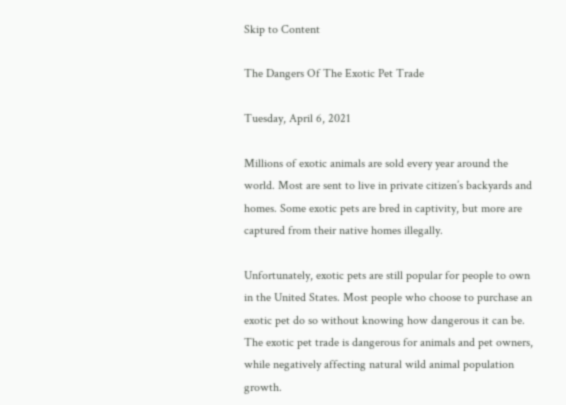Skip to Content

The Dangers Of The Exotic Pet Trade

Tuesday, April 6, 2021

Millions of exotic animals are sold every year around the world. Most are sent to live in private citizen’s backyards and homes. Some exotic pets are bred in captivity, but more are captured from their native homes illegally.

Unfortunately, exotic pets are still popular for people to own in the United States. Most people who choose to purchase an exotic pet do so without knowing how dangerous it can be. The exotic pet trade is dangerous for animals and pet owners, while negatively affecting natural wild animal population growth.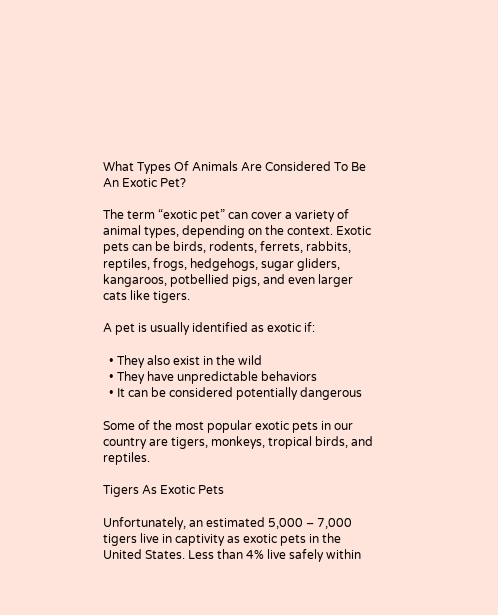What Types Of Animals Are Considered To Be An Exotic Pet?

The term “exotic pet” can cover a variety of animal types, depending on the context. Exotic pets can be birds, rodents, ferrets, rabbits, reptiles, frogs, hedgehogs, sugar gliders, kangaroos, potbellied pigs, and even larger cats like tigers.

A pet is usually identified as exotic if:

  • They also exist in the wild
  • They have unpredictable behaviors
  • It can be considered potentially dangerous

Some of the most popular exotic pets in our country are tigers, monkeys, tropical birds, and reptiles.

Tigers As Exotic Pets

Unfortunately, an estimated 5,000 – 7,000 tigers live in captivity as exotic pets in the United States. Less than 4% live safely within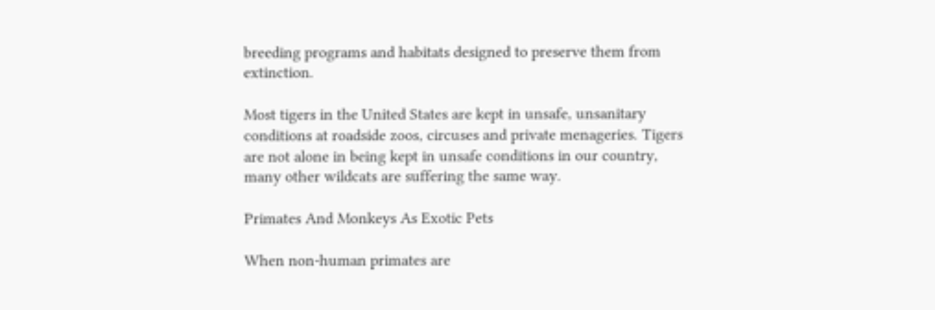breeding programs and habitats designed to preserve them from extinction.

Most tigers in the United States are kept in unsafe, unsanitary conditions at roadside zoos, circuses and private menageries. Tigers are not alone in being kept in unsafe conditions in our country, many other wildcats are suffering the same way.

Primates And Monkeys As Exotic Pets

When non-human primates are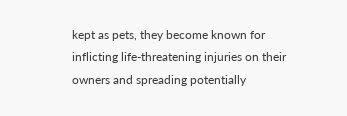kept as pets, they become known for inflicting life-threatening injuries on their owners and spreading potentially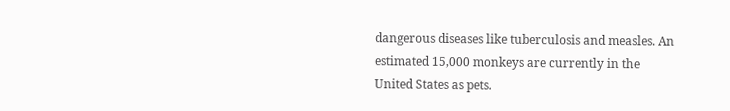dangerous diseases like tuberculosis and measles. An estimated 15,000 monkeys are currently in the United States as pets.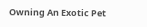Owning An Exotic Pet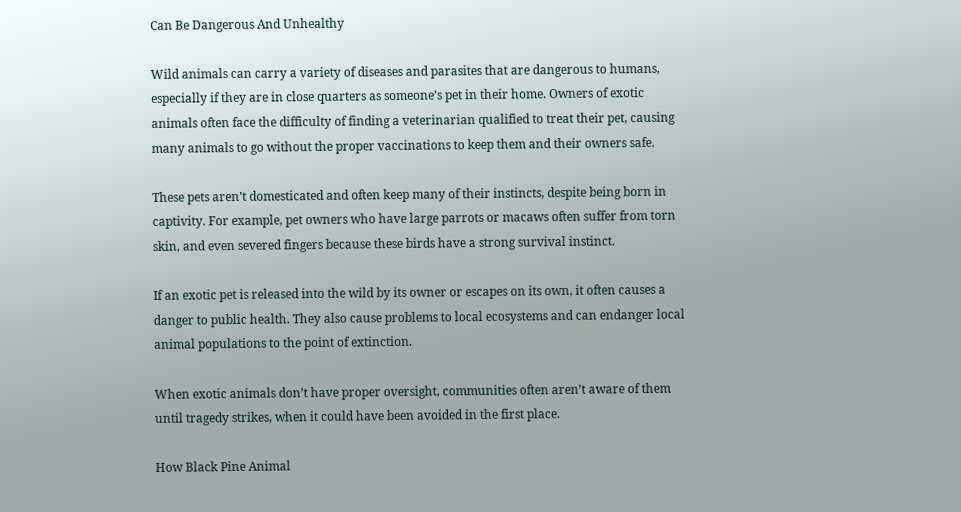Can Be Dangerous And Unhealthy

Wild animals can carry a variety of diseases and parasites that are dangerous to humans, especially if they are in close quarters as someone’s pet in their home. Owners of exotic animals often face the difficulty of finding a veterinarian qualified to treat their pet, causing many animals to go without the proper vaccinations to keep them and their owners safe.

These pets aren’t domesticated and often keep many of their instincts, despite being born in captivity. For example, pet owners who have large parrots or macaws often suffer from torn skin, and even severed fingers because these birds have a strong survival instinct.

If an exotic pet is released into the wild by its owner or escapes on its own, it often causes a danger to public health. They also cause problems to local ecosystems and can endanger local animal populations to the point of extinction.

When exotic animals don’t have proper oversight, communities often aren’t aware of them until tragedy strikes, when it could have been avoided in the first place.

How Black Pine Animal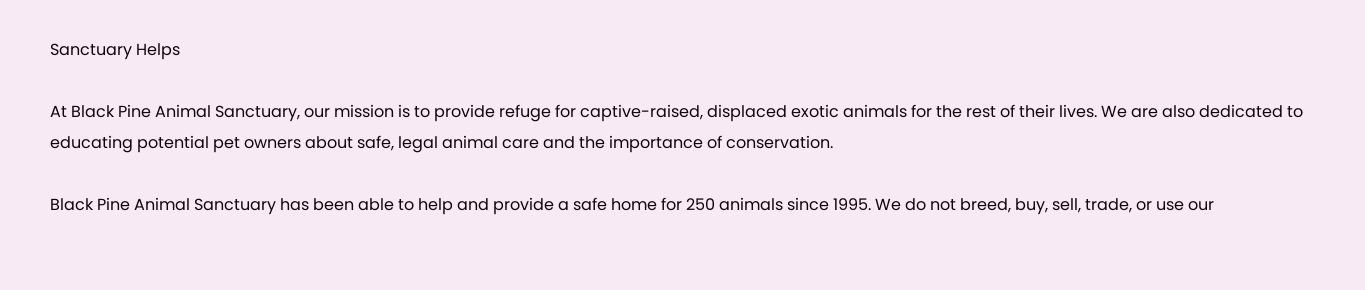Sanctuary Helps

At Black Pine Animal Sanctuary, our mission is to provide refuge for captive-raised, displaced exotic animals for the rest of their lives. We are also dedicated to educating potential pet owners about safe, legal animal care and the importance of conservation.

Black Pine Animal Sanctuary has been able to help and provide a safe home for 250 animals since 1995. We do not breed, buy, sell, trade, or use our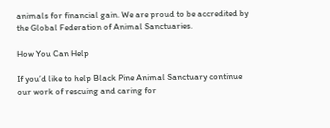animals for financial gain. We are proud to be accredited by the Global Federation of Animal Sanctuaries.

How You Can Help

If you’d like to help Black Pine Animal Sanctuary continue our work of rescuing and caring for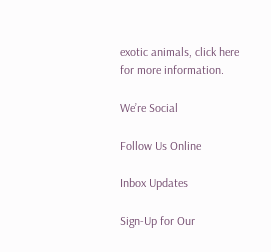exotic animals, click here for more information.

We’re Social

Follow Us Online

Inbox Updates

Sign-Up for Our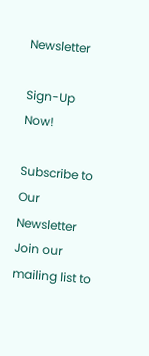Newsletter

Sign-Up Now!

Subscribe to Our Newsletter
Join our mailing list to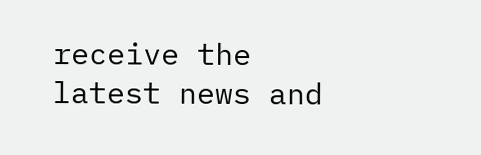receive the latest news and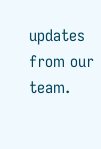updates from our team.